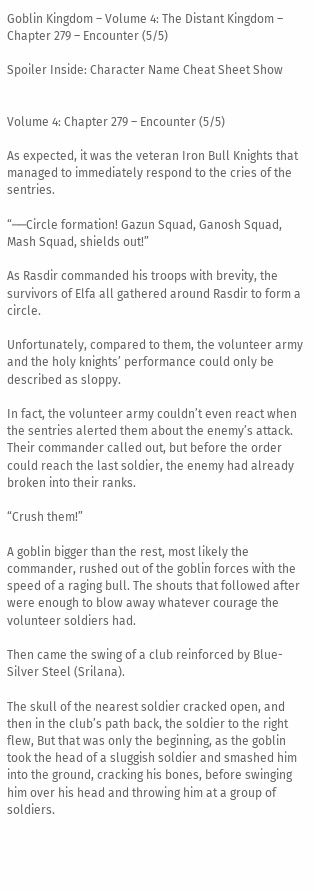Goblin Kingdom – Volume 4: The Distant Kingdom – Chapter 279 – Encounter (5/5)

Spoiler Inside: Character Name Cheat Sheet Show


Volume 4: Chapter 279 – Encounter (5/5)

As expected, it was the veteran Iron Bull Knights that managed to immediately respond to the cries of the sentries.

“──Circle formation! Gazun Squad, Ganosh Squad, Mash Squad, shields out!”

As Rasdir commanded his troops with brevity, the survivors of Elfa all gathered around Rasdir to form a circle.

Unfortunately, compared to them, the volunteer army and the holy knights’ performance could only be described as sloppy.

In fact, the volunteer army couldn’t even react when the sentries alerted them about the enemy’s attack. Their commander called out, but before the order could reach the last soldier, the enemy had already broken into their ranks.

“Crush them!”

A goblin bigger than the rest, most likely the commander, rushed out of the goblin forces with the speed of a raging bull. The shouts that followed after were enough to blow away whatever courage the volunteer soldiers had.

Then came the swing of a club reinforced by Blue-Silver Steel (Srilana).

The skull of the nearest soldier cracked open, and then in the club’s path back, the soldier to the right flew, But that was only the beginning, as the goblin took the head of a sluggish soldier and smashed him into the ground, cracking his bones, before swinging him over his head and throwing him at a group of soldiers.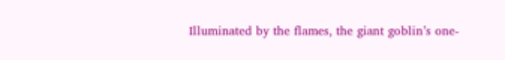Illuminated by the flames, the giant goblin’s one-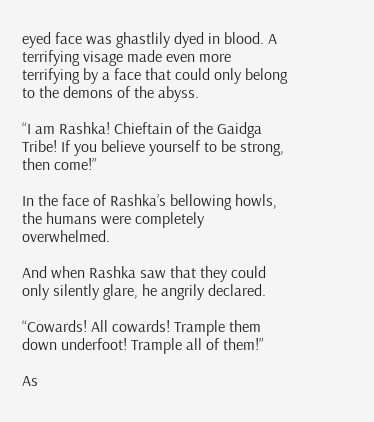eyed face was ghastlily dyed in blood. A terrifying visage made even more terrifying by a face that could only belong to the demons of the abyss.

“I am Rashka! Chieftain of the Gaidga Tribe! If you believe yourself to be strong, then come!”

In the face of Rashka’s bellowing howls, the humans were completely overwhelmed.

And when Rashka saw that they could only silently glare, he angrily declared.

“Cowards! All cowards! Trample them down underfoot! Trample all of them!”

As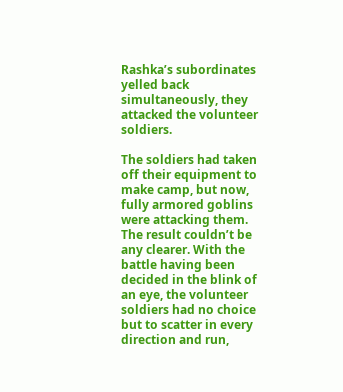Rashka’s subordinates yelled back simultaneously, they attacked the volunteer soldiers.

The soldiers had taken off their equipment to make camp, but now, fully armored goblins were attacking them. The result couldn’t be any clearer. With the battle having been decided in the blink of an eye, the volunteer soldiers had no choice but to scatter in every direction and run,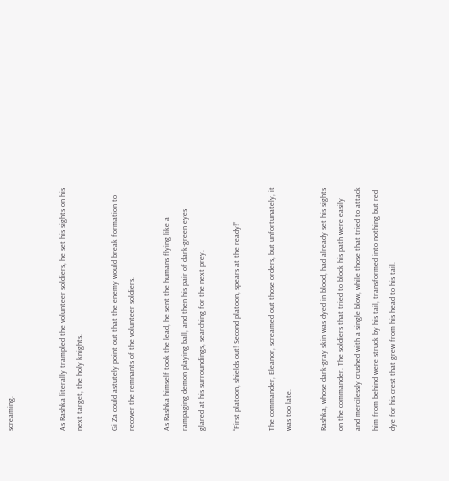screaming.


As Rashka literally trampled the volunteer soldiers, he set his sights on his next target, the holy knights.

Gi Za could astutely point out that the enemy would break formation to recover the remnants of the volunteer soldiers.

As Rashka himself took the lead, he sent the humans flying like a rampaging demon playing ball, and then his pair of dark-green eyes glared at his surroundings, searching for the next prey.

“First platoon, shields out! Second platoon, spears at the ready!”

The commander, Eleanor, screamed out those orders, but unfortunately, it was too late.

Rashka, whose dark-gray skin was dyed in blood, had already set his sights on the commander. The soldiers that tried to block his path were easily and mercilessly crushed with a single blow, while those that tried to attack him from behind were struck by his tail, transformed into nothing but red dye for his crest that grew from his head to his tail.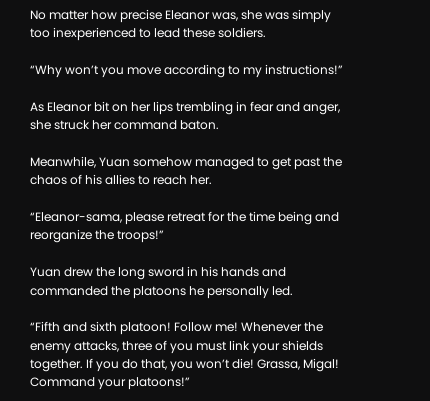No matter how precise Eleanor was, she was simply too inexperienced to lead these soldiers.

“Why won’t you move according to my instructions!”

As Eleanor bit on her lips trembling in fear and anger, she struck her command baton.

Meanwhile, Yuan somehow managed to get past the chaos of his allies to reach her.

“Eleanor-sama, please retreat for the time being and reorganize the troops!”

Yuan drew the long sword in his hands and commanded the platoons he personally led.

“Fifth and sixth platoon! Follow me! Whenever the enemy attacks, three of you must link your shields together. If you do that, you won’t die! Grassa, Migal! Command your platoons!”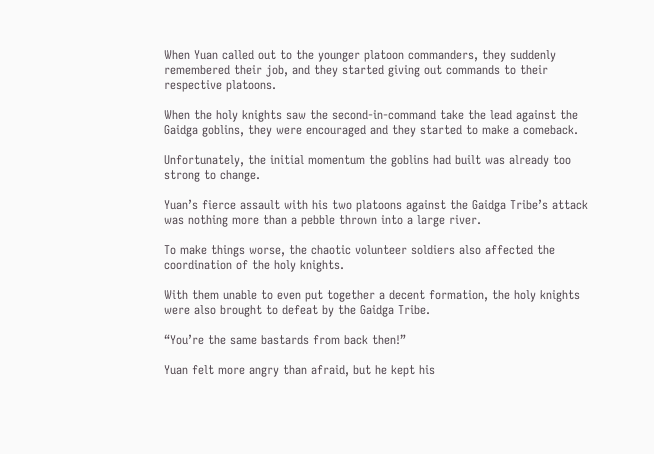When Yuan called out to the younger platoon commanders, they suddenly remembered their job, and they started giving out commands to their respective platoons.

When the holy knights saw the second-in-command take the lead against the Gaidga goblins, they were encouraged and they started to make a comeback.

Unfortunately, the initial momentum the goblins had built was already too strong to change.

Yuan’s fierce assault with his two platoons against the Gaidga Tribe’s attack was nothing more than a pebble thrown into a large river.

To make things worse, the chaotic volunteer soldiers also affected the coordination of the holy knights.

With them unable to even put together a decent formation, the holy knights were also brought to defeat by the Gaidga Tribe.

“You’re the same bastards from back then!”

Yuan felt more angry than afraid, but he kept his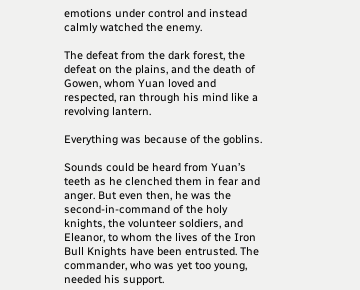emotions under control and instead calmly watched the enemy.

The defeat from the dark forest, the defeat on the plains, and the death of Gowen, whom Yuan loved and respected, ran through his mind like a revolving lantern.

Everything was because of the goblins.

Sounds could be heard from Yuan’s teeth as he clenched them in fear and anger. But even then, he was the second-in-command of the holy knights, the volunteer soldiers, and Eleanor, to whom the lives of the Iron Bull Knights have been entrusted. The commander, who was yet too young, needed his support.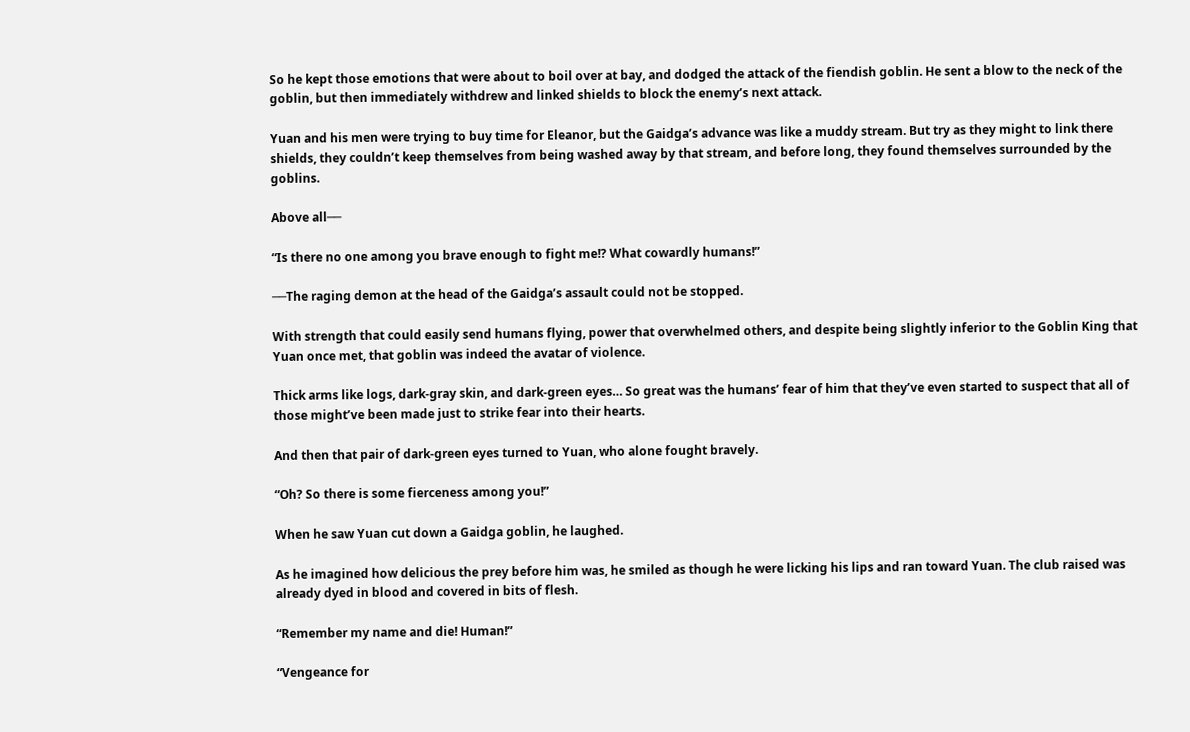So he kept those emotions that were about to boil over at bay, and dodged the attack of the fiendish goblin. He sent a blow to the neck of the goblin, but then immediately withdrew and linked shields to block the enemy’s next attack.

Yuan and his men were trying to buy time for Eleanor, but the Gaidga’s advance was like a muddy stream. But try as they might to link there shields, they couldn’t keep themselves from being washed away by that stream, and before long, they found themselves surrounded by the goblins.

Above all──

“Is there no one among you brave enough to fight me!? What cowardly humans!”

──The raging demon at the head of the Gaidga’s assault could not be stopped.

With strength that could easily send humans flying, power that overwhelmed others, and despite being slightly inferior to the Goblin King that Yuan once met, that goblin was indeed the avatar of violence.

Thick arms like logs, dark-gray skin, and dark-green eyes… So great was the humans’ fear of him that they’ve even started to suspect that all of those might’ve been made just to strike fear into their hearts.

And then that pair of dark-green eyes turned to Yuan, who alone fought bravely.

“Oh? So there is some fierceness among you!”

When he saw Yuan cut down a Gaidga goblin, he laughed.

As he imagined how delicious the prey before him was, he smiled as though he were licking his lips and ran toward Yuan. The club raised was already dyed in blood and covered in bits of flesh.

“Remember my name and die! Human!”

“Vengeance for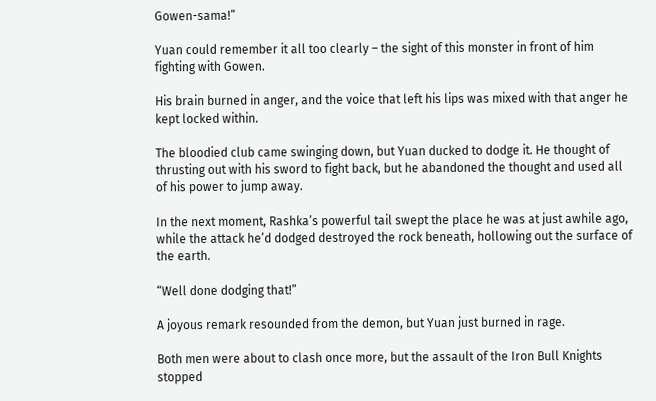Gowen-sama!”

Yuan could remember it all too clearly – the sight of this monster in front of him fighting with Gowen.

His brain burned in anger, and the voice that left his lips was mixed with that anger he kept locked within.

The bloodied club came swinging down, but Yuan ducked to dodge it. He thought of thrusting out with his sword to fight back, but he abandoned the thought and used all of his power to jump away.

In the next moment, Rashka’s powerful tail swept the place he was at just awhile ago, while the attack he’d dodged destroyed the rock beneath, hollowing out the surface of the earth.

“Well done dodging that!”

A joyous remark resounded from the demon, but Yuan just burned in rage.

Both men were about to clash once more, but the assault of the Iron Bull Knights stopped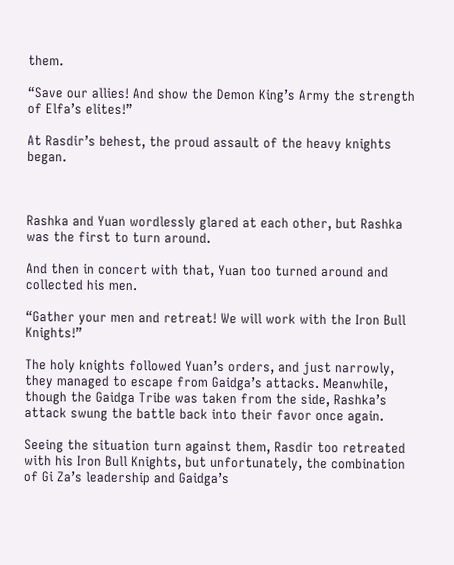them.

“Save our allies! And show the Demon King’s Army the strength of Elfa’s elites!”

At Rasdir’s behest, the proud assault of the heavy knights began.



Rashka and Yuan wordlessly glared at each other, but Rashka was the first to turn around.

And then in concert with that, Yuan too turned around and collected his men.

“Gather your men and retreat! We will work with the Iron Bull Knights!”

The holy knights followed Yuan’s orders, and just narrowly, they managed to escape from Gaidga’s attacks. Meanwhile, though the Gaidga Tribe was taken from the side, Rashka’s attack swung the battle back into their favor once again.

Seeing the situation turn against them, Rasdir too retreated with his Iron Bull Knights, but unfortunately, the combination of Gi Za’s leadership and Gaidga’s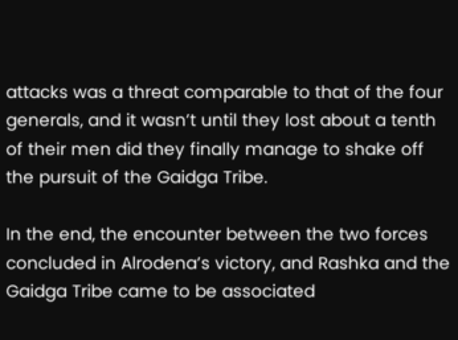attacks was a threat comparable to that of the four generals, and it wasn’t until they lost about a tenth of their men did they finally manage to shake off the pursuit of the Gaidga Tribe.

In the end, the encounter between the two forces concluded in Alrodena’s victory, and Rashka and the Gaidga Tribe came to be associated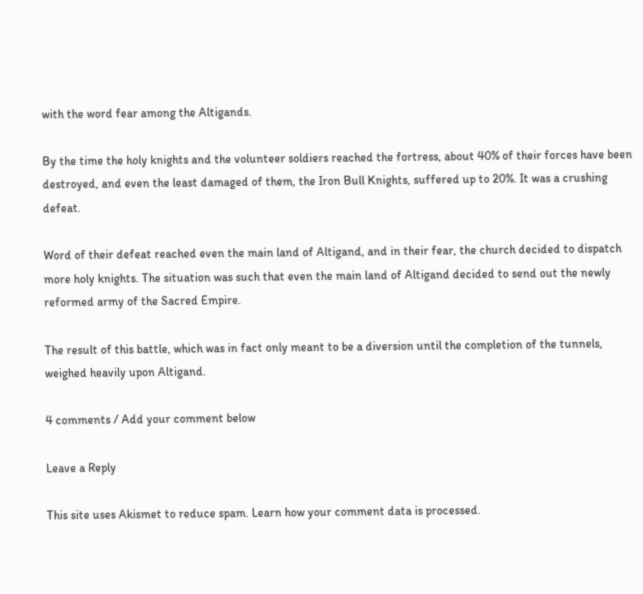with the word fear among the Altigands.

By the time the holy knights and the volunteer soldiers reached the fortress, about 40% of their forces have been destroyed, and even the least damaged of them, the Iron Bull Knights, suffered up to 20%. It was a crushing defeat.

Word of their defeat reached even the main land of Altigand, and in their fear, the church decided to dispatch more holy knights. The situation was such that even the main land of Altigand decided to send out the newly reformed army of the Sacred Empire.

The result of this battle, which was in fact only meant to be a diversion until the completion of the tunnels, weighed heavily upon Altigand.

4 comments / Add your comment below

Leave a Reply

This site uses Akismet to reduce spam. Learn how your comment data is processed.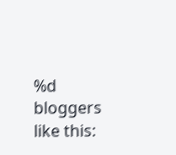%d bloggers like this: